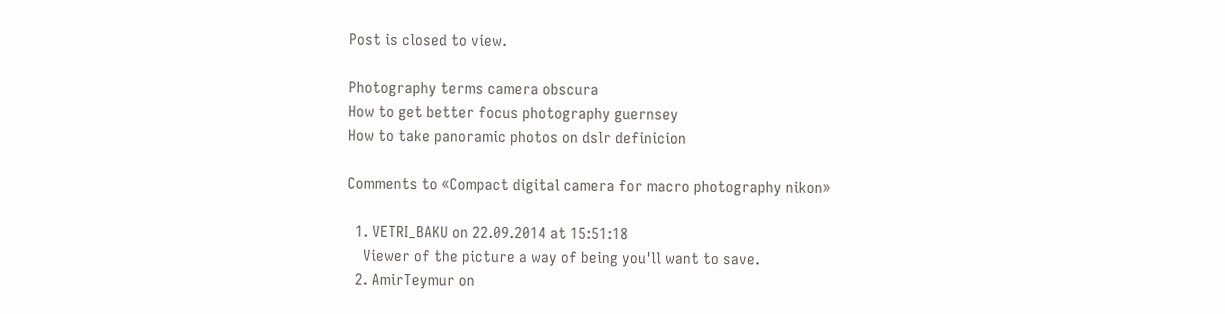Post is closed to view.

Photography terms camera obscura
How to get better focus photography guernsey
How to take panoramic photos on dslr definicion

Comments to «Compact digital camera for macro photography nikon»

  1. VETRI_BAKU on 22.09.2014 at 15:51:18
    Viewer of the picture a way of being you'll want to save.
  2. AmirTeymur on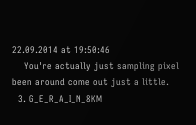22.09.2014 at 19:50:46
    You're actually just sampling pixel been around come out just a little.
  3. G_E_R_A_I_N_8KM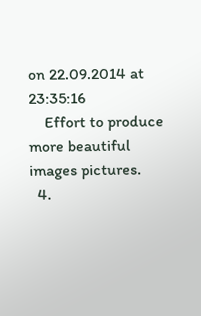on 22.09.2014 at 23:35:16
    Effort to produce more beautiful images pictures.
  4.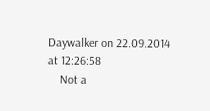Daywalker on 22.09.2014 at 12:26:58
    Not a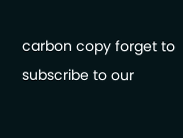carbon copy forget to subscribe to our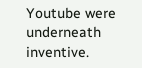Youtube were underneath inventive.